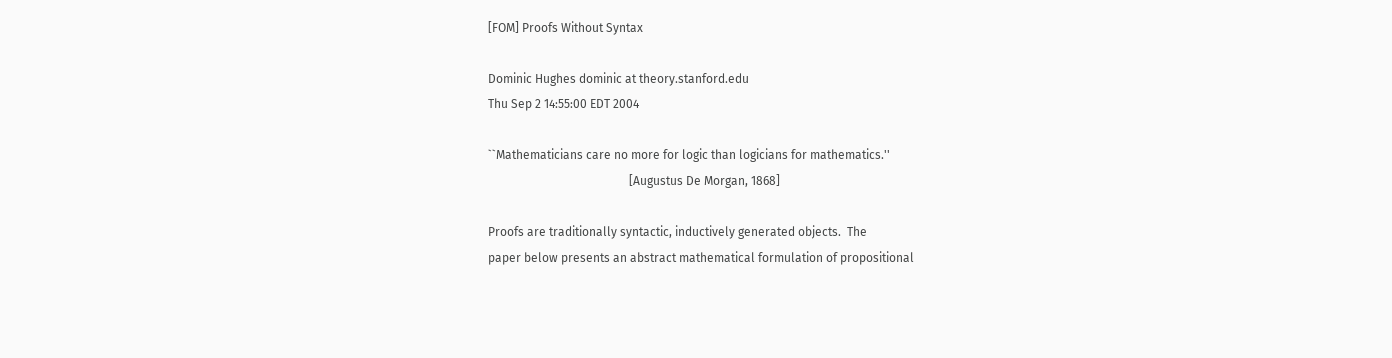[FOM] Proofs Without Syntax

Dominic Hughes dominic at theory.stanford.edu
Thu Sep 2 14:55:00 EDT 2004

``Mathematicians care no more for logic than logicians for mathematics.''
                                               [Augustus De Morgan, 1868]

Proofs are traditionally syntactic, inductively generated objects.  The
paper below presents an abstract mathematical formulation of propositional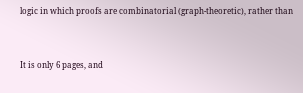logic in which proofs are combinatorial (graph-theoretic), rather than


It is only 6 pages, and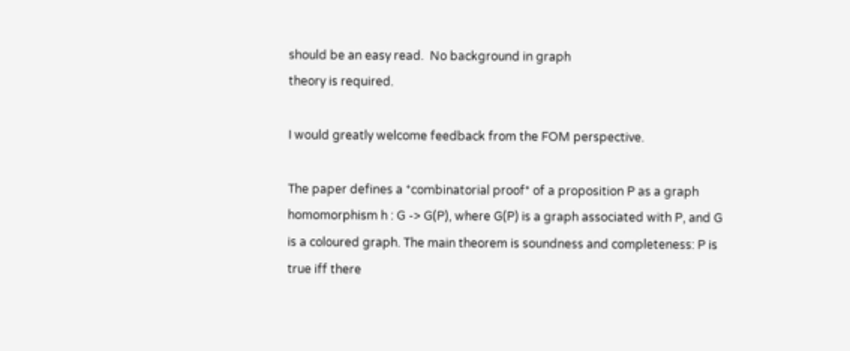should be an easy read.  No background in graph
theory is required.

I would greatly welcome feedback from the FOM perspective.

The paper defines a *combinatorial proof* of a proposition P as a graph
homomorphism h : G -> G(P), where G(P) is a graph associated with P, and G
is a coloured graph. The main theorem is soundness and completeness: P is
true iff there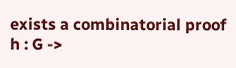exists a combinatorial proof h : G ->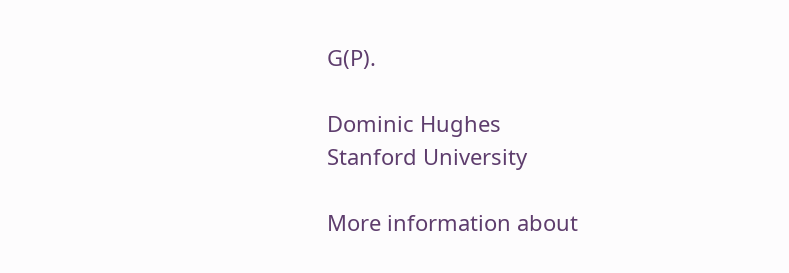G(P).

Dominic Hughes
Stanford University

More information about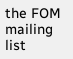the FOM mailing list